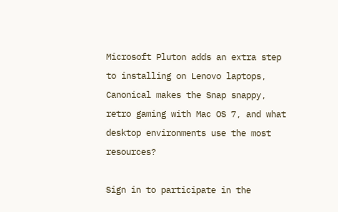Microsoft Pluton adds an extra step to installing on Lenovo laptops, Canonical makes the Snap snappy, retro gaming with Mac OS 7, and what desktop environments use the most resources?

Sign in to participate in the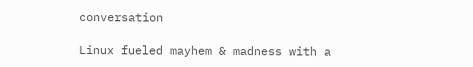conversation

Linux fueled mayhem & madness with a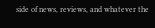side of news, reviews, and whatever the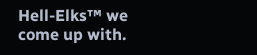Hell-Elks™ we come up with.